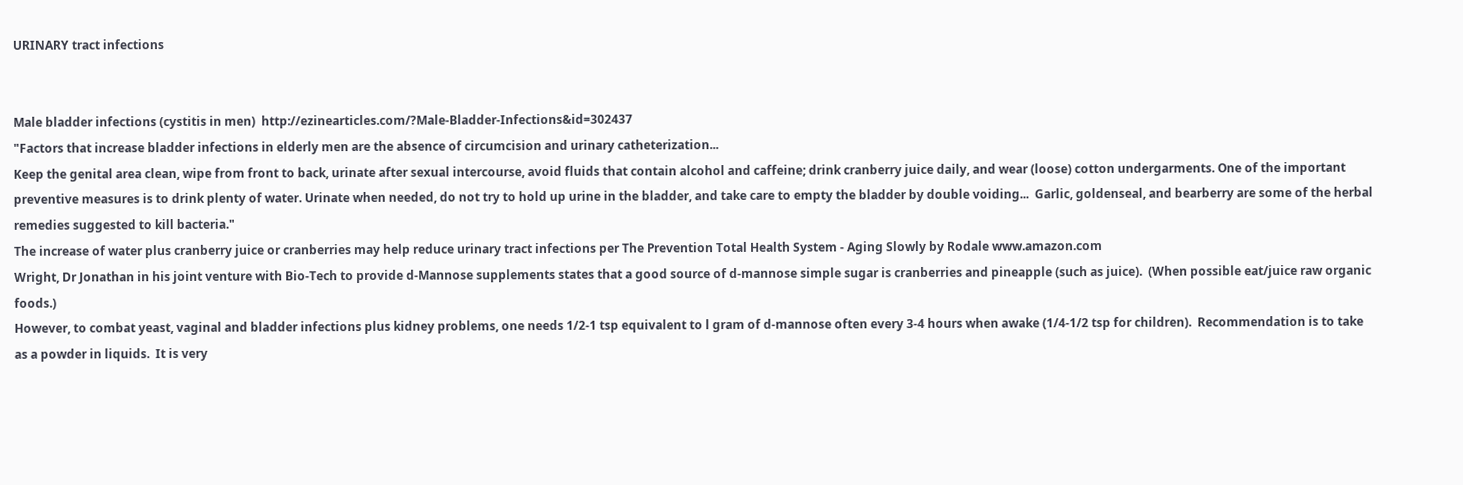URINARY tract infections


Male bladder infections (cystitis in men)  http://ezinearticles.com/?Male-Bladder-Infections&id=302437
"Factors that increase bladder infections in elderly men are the absence of circumcision and urinary catheterization...
Keep the genital area clean, wipe from front to back, urinate after sexual intercourse, avoid fluids that contain alcohol and caffeine; drink cranberry juice daily, and wear (loose) cotton undergarments. One of the important preventive measures is to drink plenty of water. Urinate when needed, do not try to hold up urine in the bladder, and take care to empty the bladder by double voiding...  Garlic, goldenseal, and bearberry are some of the herbal remedies suggested to kill bacteria."
The increase of water plus cranberry juice or cranberries may help reduce urinary tract infections per The Prevention Total Health System - Aging Slowly by Rodale www.amazon.com
Wright, Dr Jonathan in his joint venture with Bio-Tech to provide d-Mannose supplements states that a good source of d-mannose simple sugar is cranberries and pineapple (such as juice).  (When possible eat/juice raw organic foods.)
However, to combat yeast, vaginal and bladder infections plus kidney problems, one needs 1/2-1 tsp equivalent to l gram of d-mannose often every 3-4 hours when awake (1/4-1/2 tsp for children).  Recommendation is to take as a powder in liquids.  It is very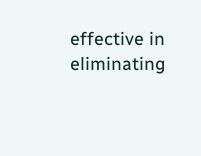effective in eliminating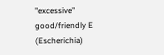"excessive" good/friendly E (Escherichia)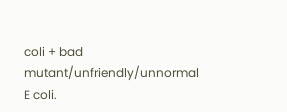coli + bad mutant/unfriendly/unnormal E coli.